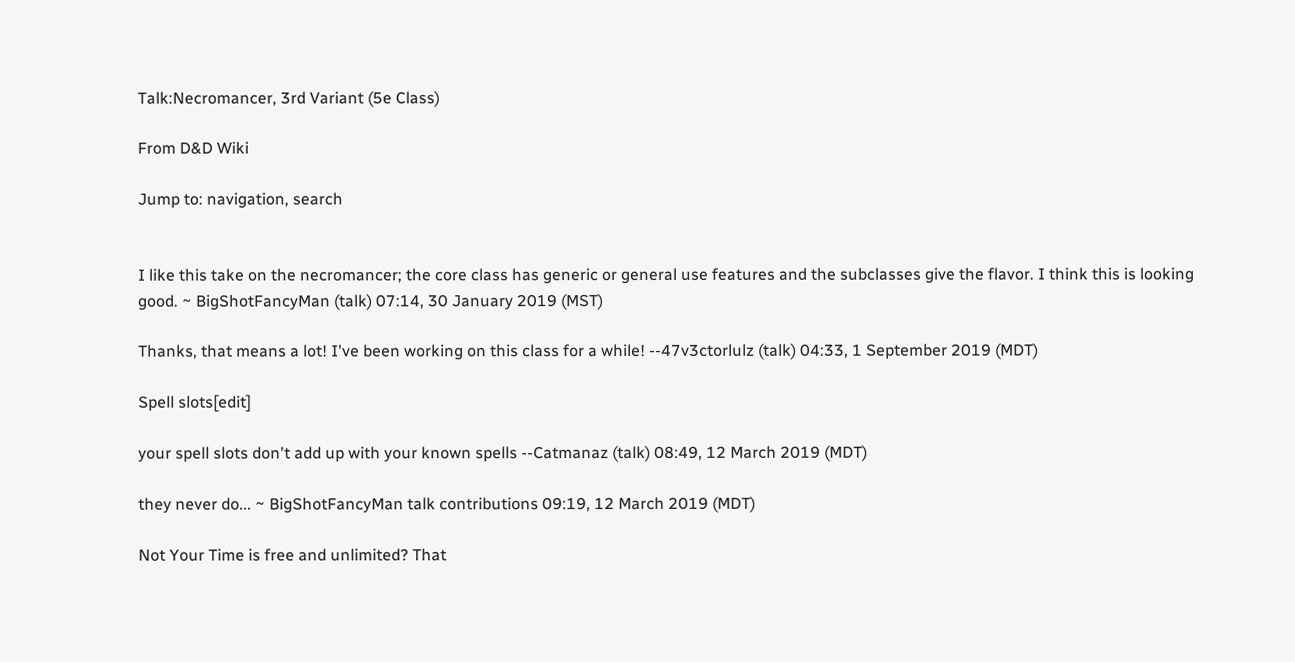Talk:Necromancer, 3rd Variant (5e Class)

From D&D Wiki

Jump to: navigation, search


I like this take on the necromancer; the core class has generic or general use features and the subclasses give the flavor. I think this is looking good. ~ BigShotFancyMan (talk) 07:14, 30 January 2019 (MST)

Thanks, that means a lot! I've been working on this class for a while! --47v3ctorlulz (talk) 04:33, 1 September 2019 (MDT)

Spell slots[edit]

your spell slots don't add up with your known spells --Catmanaz (talk) 08:49, 12 March 2019 (MDT)

they never do... ~ BigShotFancyMan talk contributions 09:19, 12 March 2019 (MDT)

Not Your Time is free and unlimited? That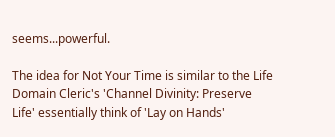seems...powerful.

The idea for Not Your Time is similar to the Life Domain Cleric's 'Channel Divinity: Preserve Life' essentially think of 'Lay on Hands'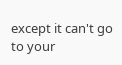except it can't go to your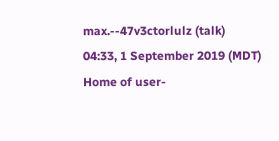max.--47v3ctorlulz (talk) 04:33, 1 September 2019 (MDT)
Home of user-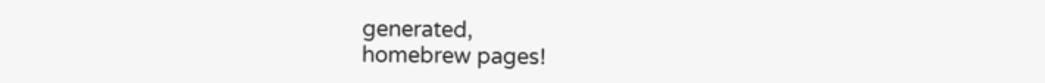generated,
homebrew pages!